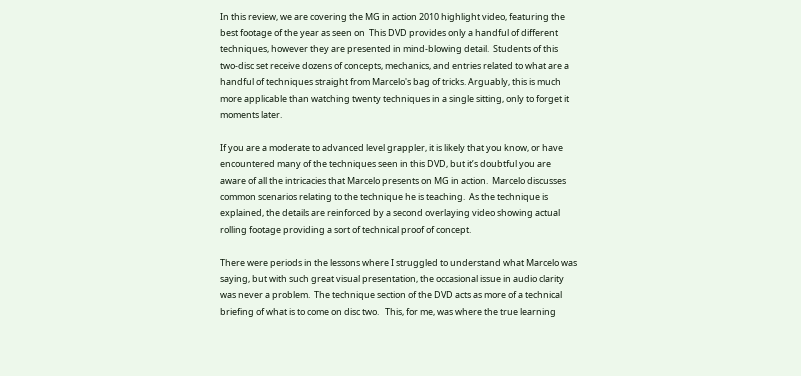In this review, we are covering the MG in action 2010 highlight video, featuring the best footage of the year as seen on  This DVD provides only a handful of different techniques, however they are presented in mind-blowing detail.  Students of this two-disc set receive dozens of concepts, mechanics, and entries related to what are a handful of techniques straight from Marcelo's bag of tricks. Arguably, this is much more applicable than watching twenty techniques in a single sitting, only to forget it moments later.

If you are a moderate to advanced level grappler, it is likely that you know, or have encountered many of the techniques seen in this DVD, but it’s doubtful you are aware of all the intricacies that Marcelo presents on MG in action.  Marcelo discusses common scenarios relating to the technique he is teaching.  As the technique is explained, the details are reinforced by a second overlaying video showing actual rolling footage providing a sort of technical proof of concept.

There were periods in the lessons where I struggled to understand what Marcelo was saying, but with such great visual presentation, the occasional issue in audio clarity was never a problem.  The technique section of the DVD acts as more of a technical briefing of what is to come on disc two.   This, for me, was where the true learning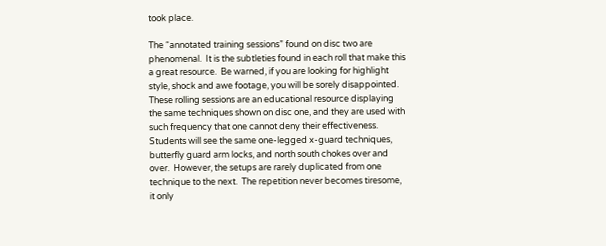took place.

The “annotated training sessions” found on disc two are phenomenal.  It is the subtleties found in each roll that make this a great resource.  Be warned, if you are looking for highlight style, shock and awe footage, you will be sorely disappointed.  These rolling sessions are an educational resource displaying the same techniques shown on disc one, and they are used with such frequency that one cannot deny their effectiveness.  Students will see the same one-legged x-guard techniques, butterfly guard arm locks, and north south chokes over and over.  However, the setups are rarely duplicated from one technique to the next.  The repetition never becomes tiresome, it only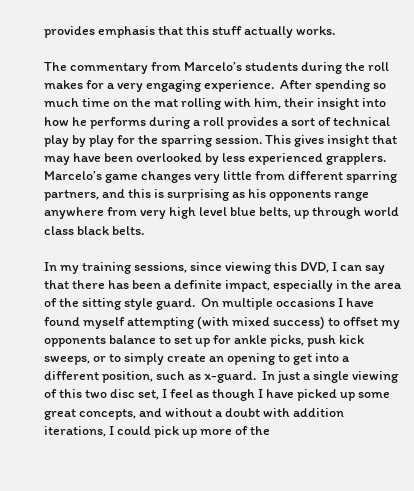provides emphasis that this stuff actually works.

The commentary from Marcelo’s students during the roll makes for a very engaging experience.  After spending so much time on the mat rolling with him, their insight into how he performs during a roll provides a sort of technical play by play for the sparring session. This gives insight that may have been overlooked by less experienced grapplers.  Marcelo’s game changes very little from different sparring partners, and this is surprising as his opponents range anywhere from very high level blue belts, up through world class black belts.

In my training sessions, since viewing this DVD, I can say that there has been a definite impact, especially in the area of the sitting style guard.  On multiple occasions I have found myself attempting (with mixed success) to offset my opponents balance to set up for ankle picks, push kick sweeps, or to simply create an opening to get into a different position, such as x-guard.  In just a single viewing of this two disc set, I feel as though I have picked up some great concepts, and without a doubt with addition iterations, I could pick up more of the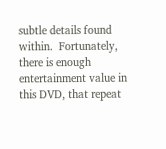subtle details found within.  Fortunately, there is enough entertainment value in this DVD, that repeat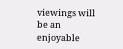viewings will be an enjoyable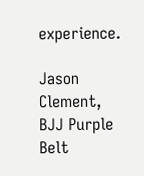experience.

Jason Clement, BJJ Purple Belt